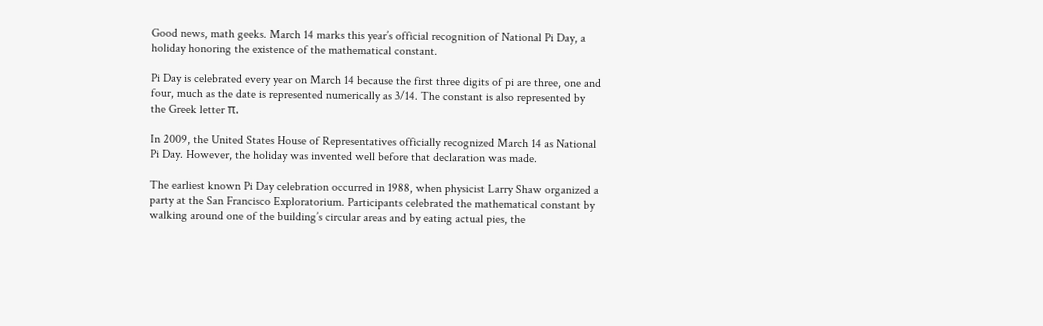Good news, math geeks. March 14 marks this year’s official recognition of National Pi Day, a holiday honoring the existence of the mathematical constant.

Pi Day is celebrated every year on March 14 because the first three digits of pi are three, one and four, much as the date is represented numerically as 3/14. The constant is also represented by the Greek letter π.

In 2009, the United States House of Representatives officially recognized March 14 as National Pi Day. However, the holiday was invented well before that declaration was made.

The earliest known Pi Day celebration occurred in 1988, when physicist Larry Shaw organized a party at the San Francisco Exploratorium. Participants celebrated the mathematical constant by walking around one of the building’s circular areas and by eating actual pies, the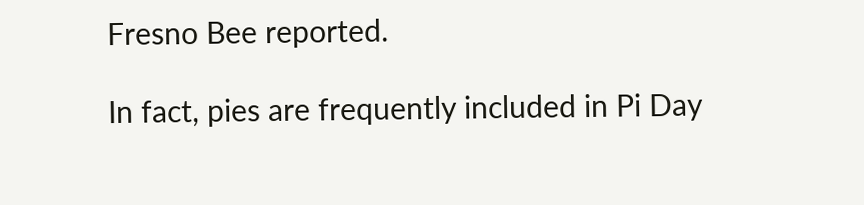Fresno Bee reported.

In fact, pies are frequently included in Pi Day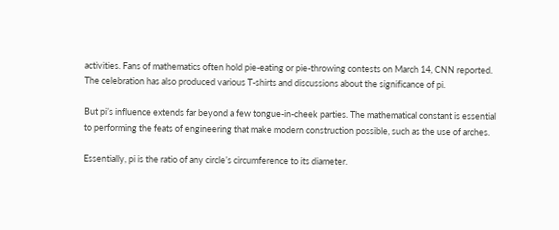activities. Fans of mathematics often hold pie-eating or pie-throwing contests on March 14, CNN reported. The celebration has also produced various T-shirts and discussions about the significance of pi.

But pi’s influence extends far beyond a few tongue-in-cheek parties. The mathematical constant is essential to performing the feats of engineering that make modern construction possible, such as the use of arches.

Essentially, pi is the ratio of any circle’s circumference to its diameter.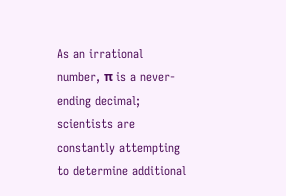As an irrational number, π is a never-ending decimal; scientists are constantly attempting to determine additional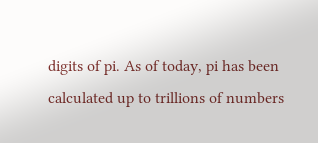digits of pi. As of today, pi has been calculated up to trillions of numbers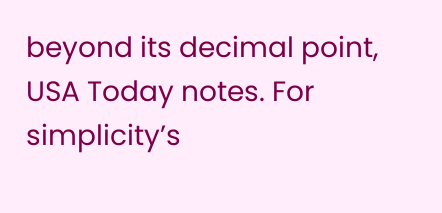beyond its decimal point, USA Today notes. For simplicity’s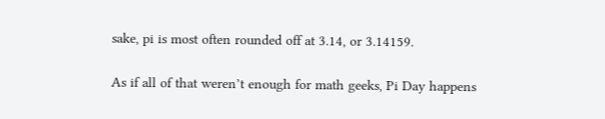sake, pi is most often rounded off at 3.14, or 3.14159.

As if all of that weren’t enough for math geeks, Pi Day happens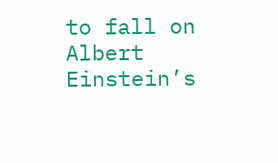to fall on Albert Einstein’s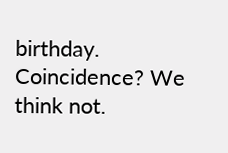birthday. Coincidence? We think not.